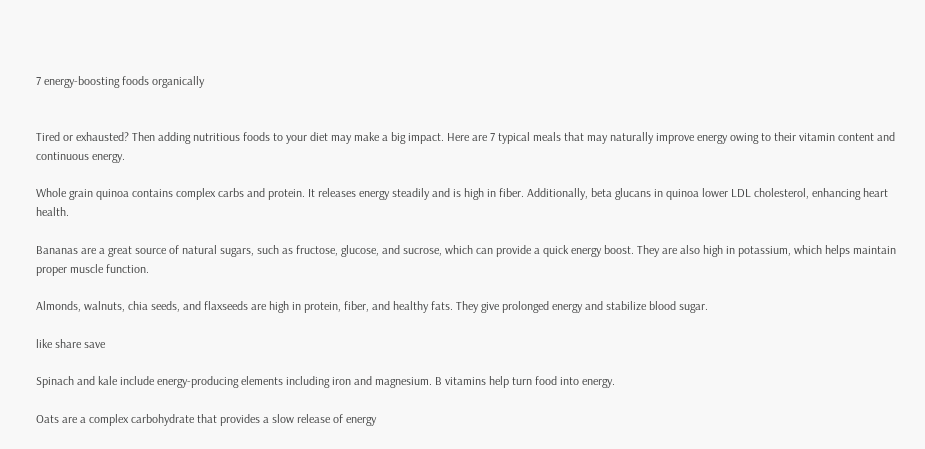7 energy-boosting foods organically


Tired or exhausted? Then adding nutritious foods to your diet may make a big impact. Here are 7 typical meals that may naturally improve energy owing to their vitamin content and continuous energy.

Whole grain quinoa contains complex carbs and protein. It releases energy steadily and is high in fiber. Additionally, beta glucans in quinoa lower LDL cholesterol, enhancing heart health.

Bananas are a great source of natural sugars, such as fructose, glucose, and sucrose, which can provide a quick energy boost. They are also high in potassium, which helps maintain proper muscle function.

Almonds, walnuts, chia seeds, and flaxseeds are high in protein, fiber, and healthy fats. They give prolonged energy and stabilize blood sugar.

like share save

Spinach and kale include energy-producing elements including iron and magnesium. B vitamins help turn food into energy.

Oats are a complex carbohydrate that provides a slow release of energy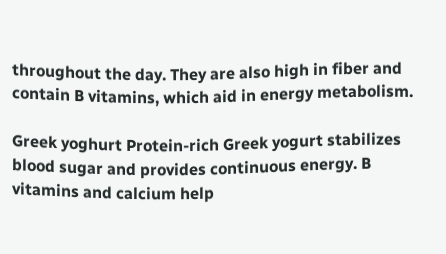throughout the day. They are also high in fiber and contain B vitamins, which aid in energy metabolism.

Greek yoghurt Protein-rich Greek yogurt stabilizes blood sugar and provides continuous energy. B vitamins and calcium help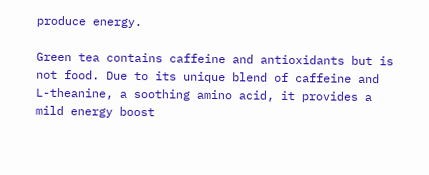produce energy.

Green tea contains caffeine and antioxidants but is not food. Due to its unique blend of caffeine and L-theanine, a soothing amino acid, it provides a mild energy boost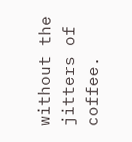without the jitters of coffee.